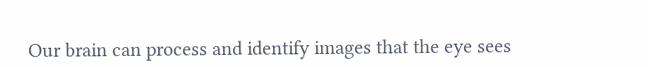Our brain can process and identify images that the eye sees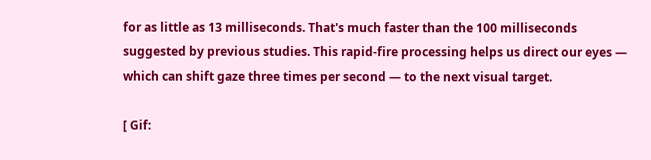for as little as 13 milliseconds. That's much faster than the 100 milliseconds suggested by previous studies. This rapid-fire processing helps us direct our eyes — which can shift gaze three times per second — to the next visual target.

[ Gif: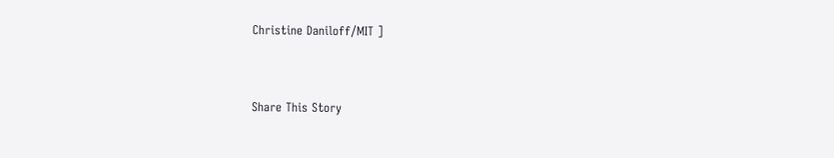Christine Daniloff/MIT ]


Share This Story